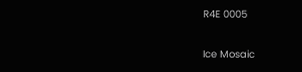R4E 0005

Ice Mosaic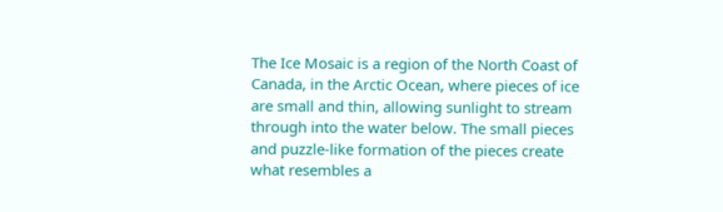The Ice Mosaic is a region of the North Coast of Canada, in the Arctic Ocean, where pieces of ice are small and thin, allowing sunlight to stream through into the water below. The small pieces and puzzle-like formation of the pieces create what resembles a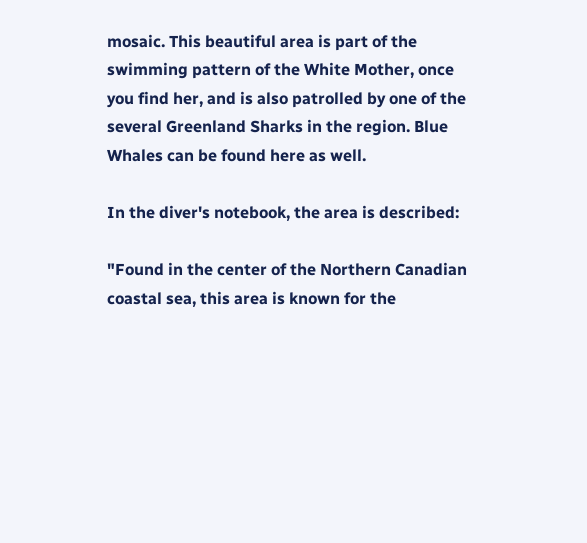mosaic. This beautiful area is part of the swimming pattern of the White Mother, once you find her, and is also patrolled by one of the several Greenland Sharks in the region. Blue Whales can be found here as well.

In the diver's notebook, the area is described:

"Found in the center of the Northern Canadian coastal sea, this area is known for the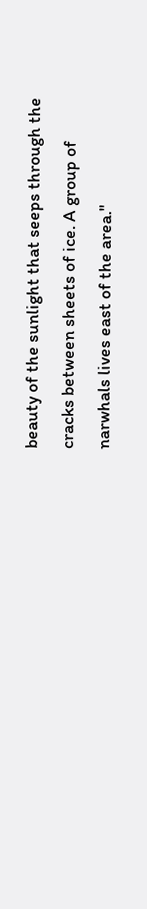beauty of the sunlight that seeps through the cracks between sheets of ice. A group of narwhals lives east of the area."